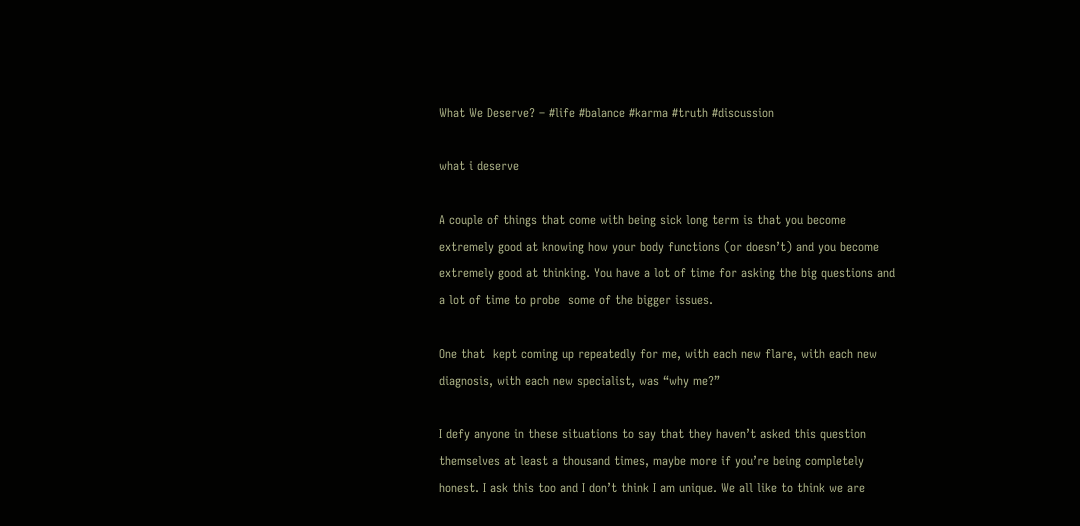What We Deserve? – #life #balance #karma #truth #discussion

what i deserve

A couple of things that come with being sick long term is that you become extremely good at knowing how your body functions (or doesn’t) and you become extremely good at thinking. You have a lot of time for asking the big questions and a lot of time to probe  some of the bigger issues.

One that  kept coming up repeatedly for me, with each new flare, with each new diagnosis, with each new specialist, was “why me?”

I defy anyone in these situations to say that they haven’t asked this question themselves at least a thousand times, maybe more if you’re being completely honest. I ask this too and I don’t think I am unique. We all like to think we are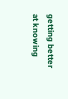getting better at knowing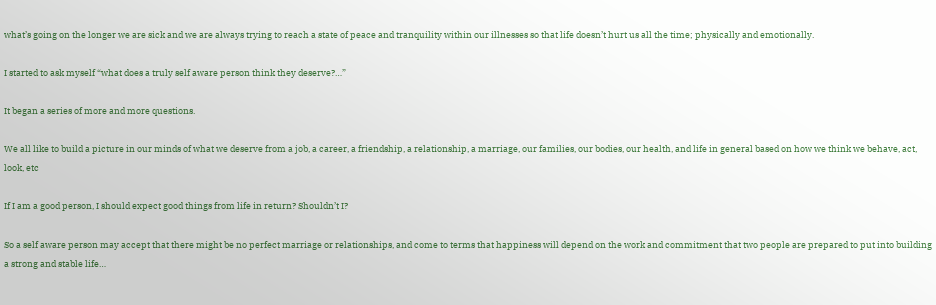what’s going on the longer we are sick and we are always trying to reach a state of peace and tranquility within our illnesses so that life doesn’t hurt us all the time; physically and emotionally.

I started to ask myself “what does a truly self aware person think they deserve?…”

It began a series of more and more questions.

We all like to build a picture in our minds of what we deserve from a job, a career, a friendship, a relationship, a marriage, our families, our bodies, our health, and life in general based on how we think we behave, act, look, etc

If I am a good person, I should expect good things from life in return? Shouldn’t I?

So a self aware person may accept that there might be no perfect marriage or relationships, and come to terms that happiness will depend on the work and commitment that two people are prepared to put into building a strong and stable life…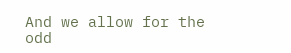And we allow for the odd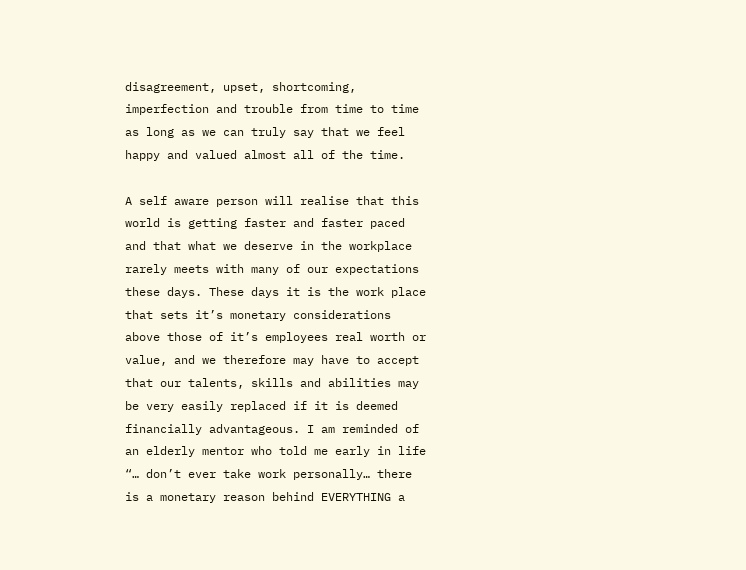disagreement, upset, shortcoming, imperfection and trouble from time to time as long as we can truly say that we feel happy and valued almost all of the time.

A self aware person will realise that this world is getting faster and faster paced and that what we deserve in the workplace rarely meets with many of our expectations these days. These days it is the work place that sets it’s monetary considerations above those of it’s employees real worth or value, and we therefore may have to accept that our talents, skills and abilities may be very easily replaced if it is deemed financially advantageous. I am reminded of an elderly mentor who told me early in life  “… don’t ever take work personally… there is a monetary reason behind EVERYTHING a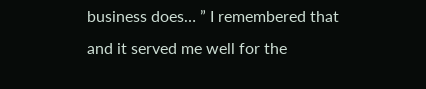business does… ” I remembered that and it served me well for the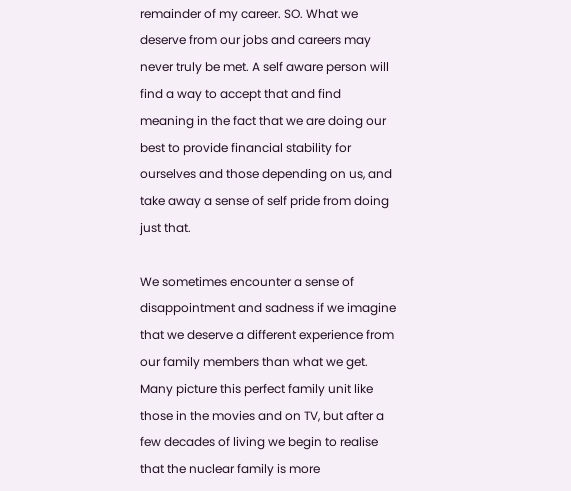remainder of my career. SO. What we deserve from our jobs and careers may never truly be met. A self aware person will find a way to accept that and find meaning in the fact that we are doing our best to provide financial stability for ourselves and those depending on us, and take away a sense of self pride from doing just that.

We sometimes encounter a sense of disappointment and sadness if we imagine that we deserve a different experience from our family members than what we get. Many picture this perfect family unit like those in the movies and on TV, but after a few decades of living we begin to realise that the nuclear family is more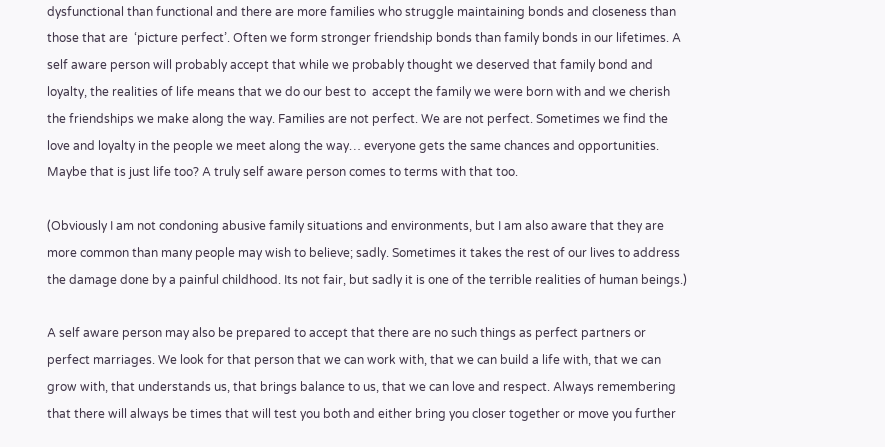dysfunctional than functional and there are more families who struggle maintaining bonds and closeness than those that are  ‘picture perfect’. Often we form stronger friendship bonds than family bonds in our lifetimes. A self aware person will probably accept that while we probably thought we deserved that family bond and loyalty, the realities of life means that we do our best to  accept the family we were born with and we cherish the friendships we make along the way. Families are not perfect. We are not perfect. Sometimes we find the love and loyalty in the people we meet along the way… everyone gets the same chances and opportunities. Maybe that is just life too? A truly self aware person comes to terms with that too.

(Obviously I am not condoning abusive family situations and environments, but I am also aware that they are more common than many people may wish to believe; sadly. Sometimes it takes the rest of our lives to address the damage done by a painful childhood. Its not fair, but sadly it is one of the terrible realities of human beings.)

A self aware person may also be prepared to accept that there are no such things as perfect partners or perfect marriages. We look for that person that we can work with, that we can build a life with, that we can grow with, that understands us, that brings balance to us, that we can love and respect. Always remembering that there will always be times that will test you both and either bring you closer together or move you further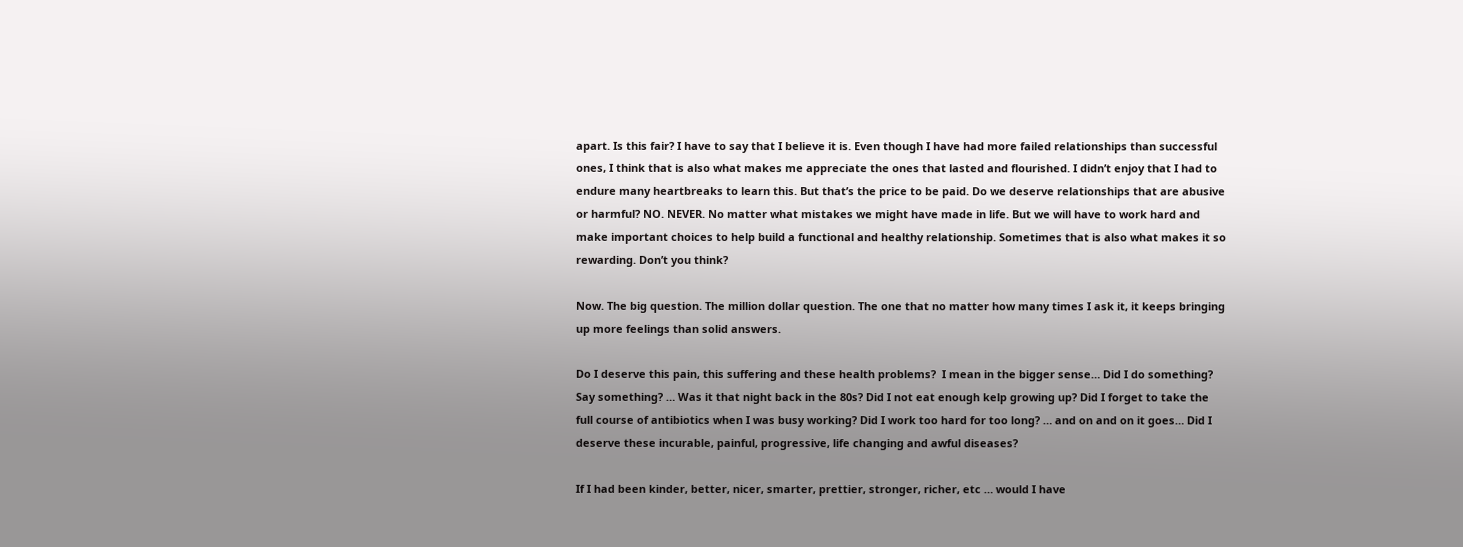apart. Is this fair? I have to say that I believe it is. Even though I have had more failed relationships than successful ones, I think that is also what makes me appreciate the ones that lasted and flourished. I didn’t enjoy that I had to endure many heartbreaks to learn this. But that’s the price to be paid. Do we deserve relationships that are abusive or harmful? NO. NEVER. No matter what mistakes we might have made in life. But we will have to work hard and make important choices to help build a functional and healthy relationship. Sometimes that is also what makes it so rewarding. Don’t you think?

Now. The big question. The million dollar question. The one that no matter how many times I ask it, it keeps bringing up more feelings than solid answers.

Do I deserve this pain, this suffering and these health problems?  I mean in the bigger sense… Did I do something? Say something? … Was it that night back in the 80s? Did I not eat enough kelp growing up? Did I forget to take the full course of antibiotics when I was busy working? Did I work too hard for too long? … and on and on it goes… Did I deserve these incurable, painful, progressive, life changing and awful diseases?

If I had been kinder, better, nicer, smarter, prettier, stronger, richer, etc … would I have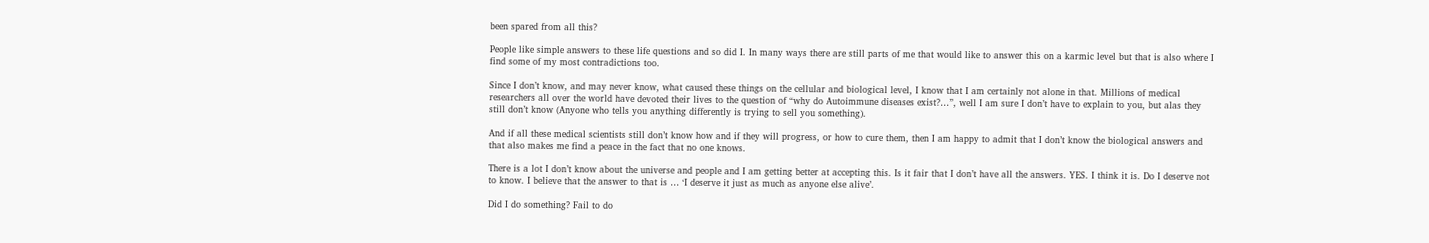been spared from all this?

People like simple answers to these life questions and so did I. In many ways there are still parts of me that would like to answer this on a karmic level but that is also where I find some of my most contradictions too.

Since I don’t know, and may never know, what caused these things on the cellular and biological level, I know that I am certainly not alone in that. Millions of medical researchers all over the world have devoted their lives to the question of “why do Autoimmune diseases exist?…”, well I am sure I don’t have to explain to you, but alas they still don’t know (Anyone who tells you anything differently is trying to sell you something).

And if all these medical scientists still don’t know how and if they will progress, or how to cure them, then I am happy to admit that I don’t know the biological answers and that also makes me find a peace in the fact that no one knows.

There is a lot I don’t know about the universe and people and I am getting better at accepting this. Is it fair that I don’t have all the answers. YES. I think it is. Do I deserve not to know. I believe that the answer to that is … ‘I deserve it just as much as anyone else alive’.

Did I do something? Fail to do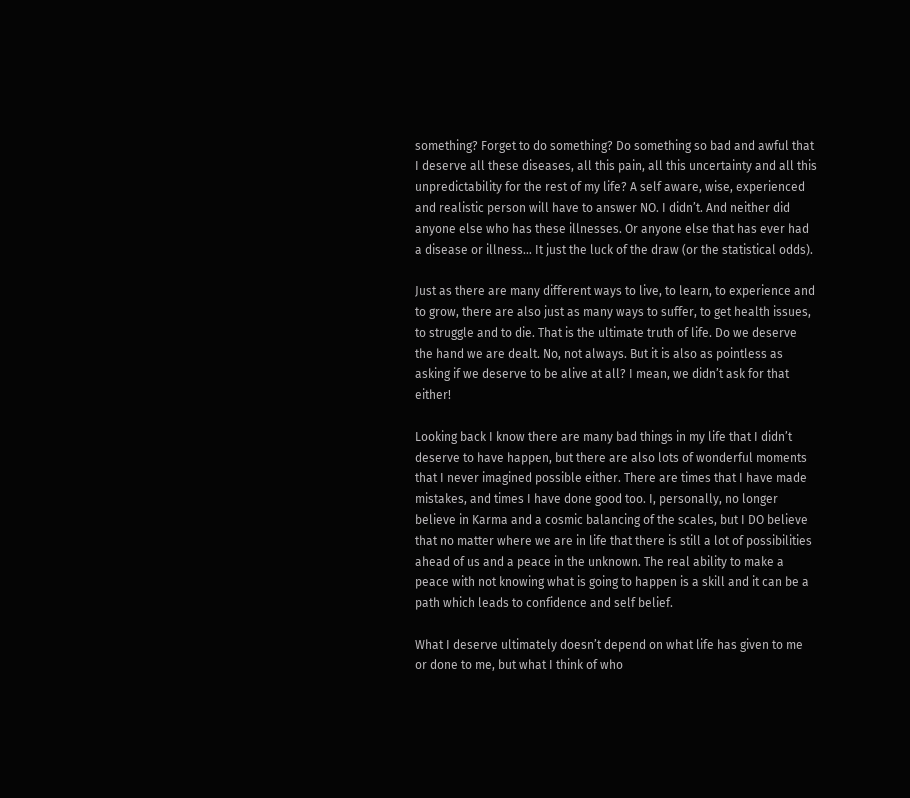something? Forget to do something? Do something so bad and awful that I deserve all these diseases, all this pain, all this uncertainty and all this unpredictability for the rest of my life? A self aware, wise, experienced and realistic person will have to answer NO. I didn’t. And neither did anyone else who has these illnesses. Or anyone else that has ever had a disease or illness… It just the luck of the draw (or the statistical odds).

Just as there are many different ways to live, to learn, to experience and to grow, there are also just as many ways to suffer, to get health issues, to struggle and to die. That is the ultimate truth of life. Do we deserve the hand we are dealt. No, not always. But it is also as pointless as asking if we deserve to be alive at all? I mean, we didn’t ask for that either!

Looking back I know there are many bad things in my life that I didn’t deserve to have happen, but there are also lots of wonderful moments that I never imagined possible either. There are times that I have made mistakes, and times I have done good too. I, personally, no longer believe in Karma and a cosmic balancing of the scales, but I DO believe that no matter where we are in life that there is still a lot of possibilities ahead of us and a peace in the unknown. The real ability to make a peace with not knowing what is going to happen is a skill and it can be a path which leads to confidence and self belief.

What I deserve ultimately doesn’t depend on what life has given to me or done to me, but what I think of who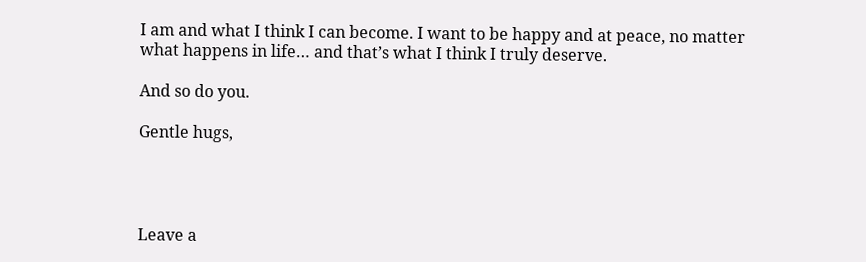I am and what I think I can become. I want to be happy and at peace, no matter what happens in life… and that’s what I think I truly deserve.

And so do you.

Gentle hugs,




Leave a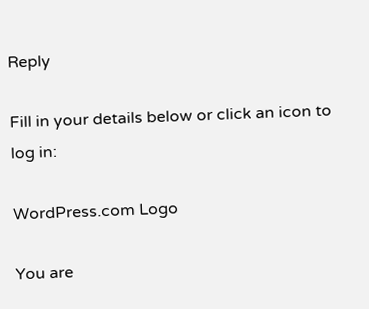Reply

Fill in your details below or click an icon to log in:

WordPress.com Logo

You are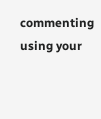commenting using your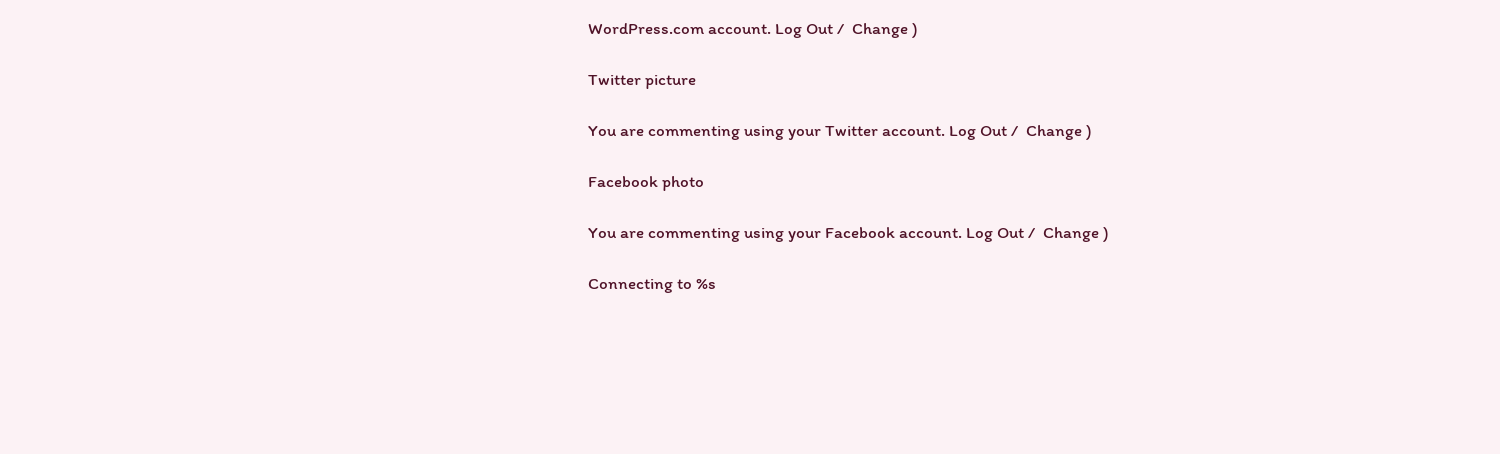WordPress.com account. Log Out /  Change )

Twitter picture

You are commenting using your Twitter account. Log Out /  Change )

Facebook photo

You are commenting using your Facebook account. Log Out /  Change )

Connecting to %s